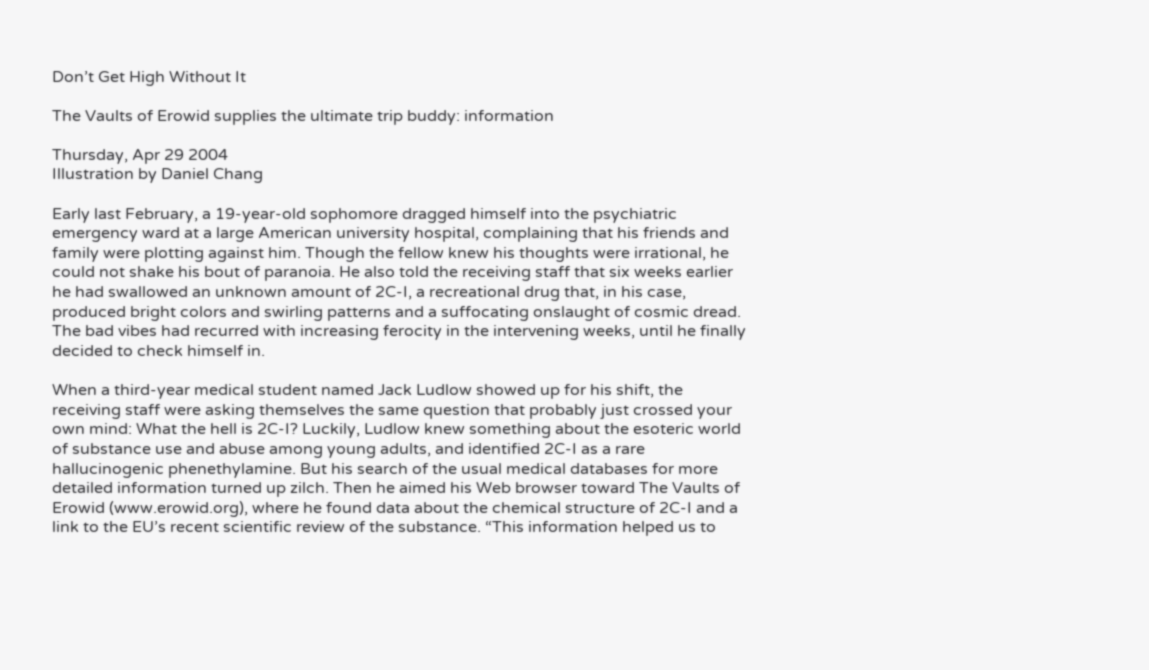Don’t Get High Without It

The Vaults of Erowid supplies the ultimate trip buddy: information

Thursday, Apr 29 2004
Illustration by Daniel Chang

Early last February, a 19-year-old sophomore dragged himself into the psychiatric emergency ward at a large American university hospital, complaining that his friends and family were plotting against him. Though the fellow knew his thoughts were irrational, he could not shake his bout of paranoia. He also told the receiving staff that six weeks earlier he had swallowed an unknown amount of 2C-I, a recreational drug that, in his case, produced bright colors and swirling patterns and a suffocating onslaught of cosmic dread. The bad vibes had recurred with increasing ferocity in the intervening weeks, until he finally decided to check himself in.

When a third-year medical student named Jack Ludlow showed up for his shift, the receiving staff were asking themselves the same question that probably just crossed your own mind: What the hell is 2C-I? Luckily, Ludlow knew something about the esoteric world of substance use and abuse among young adults, and identified 2C-I as a rare hallucinogenic phenethylamine. But his search of the usual medical databases for more detailed information turned up zilch. Then he aimed his Web browser toward The Vaults of Erowid (www.erowid.org), where he found data about the chemical structure of 2C-I and a link to the EU’s recent scientific review of the substance. “This information helped us to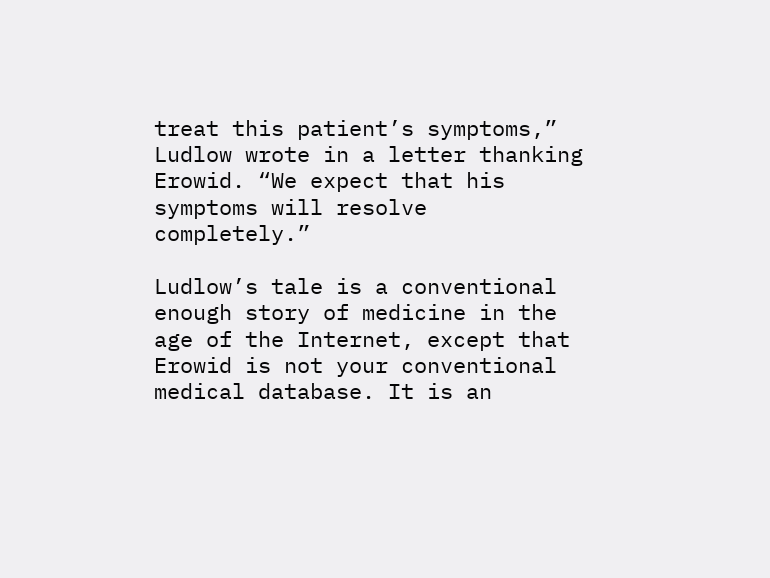treat this patient’s symptoms,” Ludlow wrote in a letter thanking Erowid. “We expect that his symptoms will resolve completely.”

Ludlow’s tale is a conventional enough story of medicine in the age of the Internet, except that Erowid is not your conventional medical database. It is an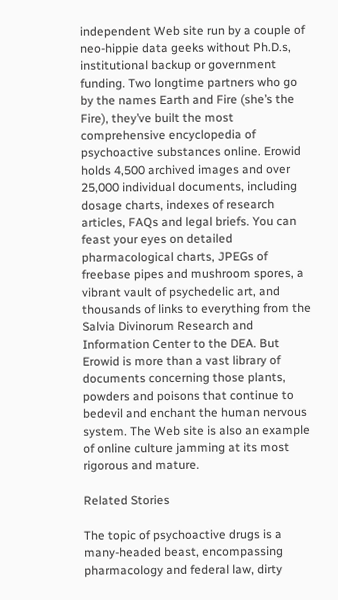independent Web site run by a couple of neo-hippie data geeks without Ph.D.s, institutional backup or government funding. Two longtime partners who go by the names Earth and Fire (she’s the Fire), they’ve built the most comprehensive encyclopedia of psychoactive substances online. Erowid holds 4,500 archived images and over 25,000 individual documents, including dosage charts, indexes of research articles, FAQs and legal briefs. You can feast your eyes on detailed pharmacological charts, JPEGs of freebase pipes and mushroom spores, a vibrant vault of psychedelic art, and thousands of links to everything from the Salvia Divinorum Research and Information Center to the DEA. But Erowid is more than a vast library of documents concerning those plants, powders and poisons that continue to bedevil and enchant the human nervous system. The Web site is also an example of online culture jamming at its most rigorous and mature.

Related Stories

The topic of psychoactive drugs is a many-headed beast, encompassing pharmacology and federal law, dirty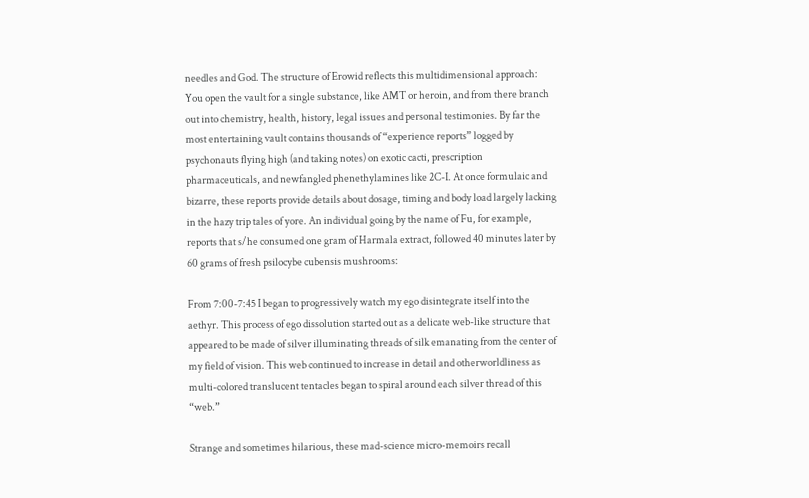needles and God. The structure of Erowid reflects this multidimensional approach: You open the vault for a single substance, like AMT or heroin, and from there branch out into chemistry, health, history, legal issues and personal testimonies. By far the most entertaining vault contains thousands of “experience reports” logged by psychonauts flying high (and taking notes) on exotic cacti, prescription pharmaceuticals, and newfangled phenethylamines like 2C-I. At once formulaic and bizarre, these reports provide details about dosage, timing and body load largely lacking in the hazy trip tales of yore. An individual going by the name of Fu, for example, reports that s/he consumed one gram of Harmala extract, followed 40 minutes later by 60 grams of fresh psilocybe cubensis mushrooms:

From 7:00-7:45 I began to progressively watch my ego disintegrate itself into the aethyr. This process of ego dissolution started out as a delicate web-like structure that appeared to be made of silver illuminating threads of silk emanating from the center of my field of vision. This web continued to increase in detail and otherworldliness as multi-colored translucent tentacles began to spiral around each silver thread of this “web.”

Strange and sometimes hilarious, these mad-science micro-memoirs recall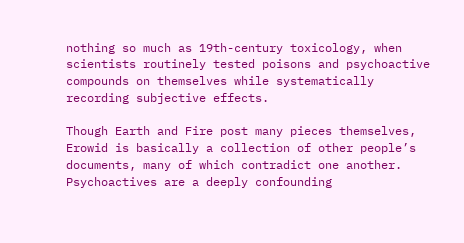nothing so much as 19th-century toxicology, when scientists routinely tested poisons and psychoactive compounds on themselves while systematically recording subjective effects.

Though Earth and Fire post many pieces themselves, Erowid is basically a collection of other people’s documents, many of which contradict one another. Psychoactives are a deeply confounding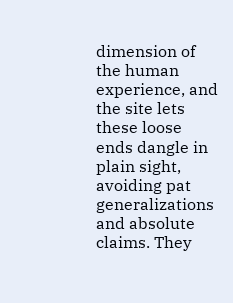dimension of the human experience, and the site lets these loose ends dangle in plain sight, avoiding pat generalizations and absolute claims. They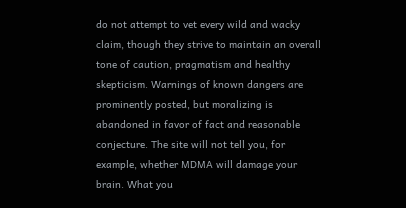do not attempt to vet every wild and wacky claim, though they strive to maintain an overall tone of caution, pragmatism and healthy skepticism. Warnings of known dangers are prominently posted, but moralizing is abandoned in favor of fact and reasonable conjecture. The site will not tell you, for example, whether MDMA will damage your brain. What you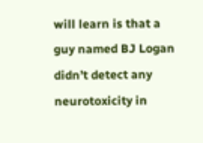will learn is that a guy named BJ Logan didn’t detect any neurotoxicity in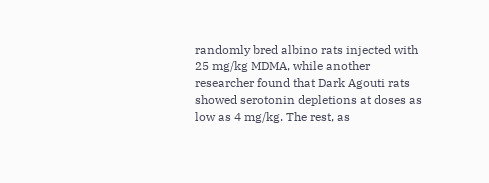randomly bred albino rats injected with 25 mg/kg MDMA, while another researcher found that Dark Agouti rats showed serotonin depletions at doses as low as 4 mg/kg. The rest, as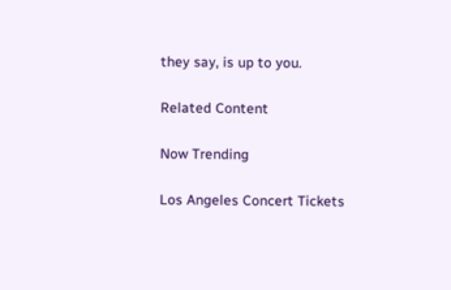they say, is up to you.

Related Content

Now Trending

Los Angeles Concert Tickets